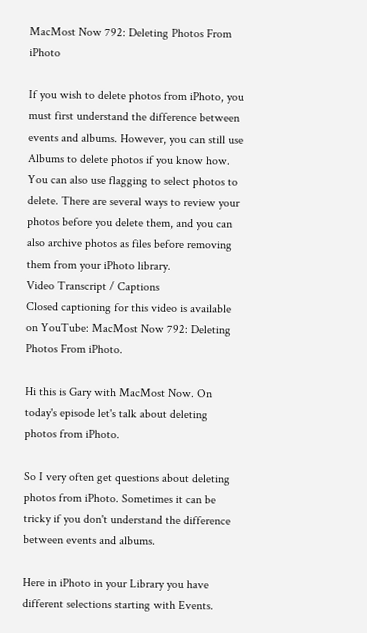MacMost Now 792: Deleting Photos From iPhoto

If you wish to delete photos from iPhoto, you must first understand the difference between events and albums. However, you can still use Albums to delete photos if you know how. You can also use flagging to select photos to delete. There are several ways to review your photos before you delete them, and you can also archive photos as files before removing them from your iPhoto library.
Video Transcript / Captions
Closed captioning for this video is available on YouTube: MacMost Now 792: Deleting Photos From iPhoto.

Hi this is Gary with MacMost Now. On today's episode let's talk about deleting photos from iPhoto.

So I very often get questions about deleting photos from iPhoto. Sometimes it can be tricky if you don't understand the difference between events and albums.

Here in iPhoto in your Library you have different selections starting with Events.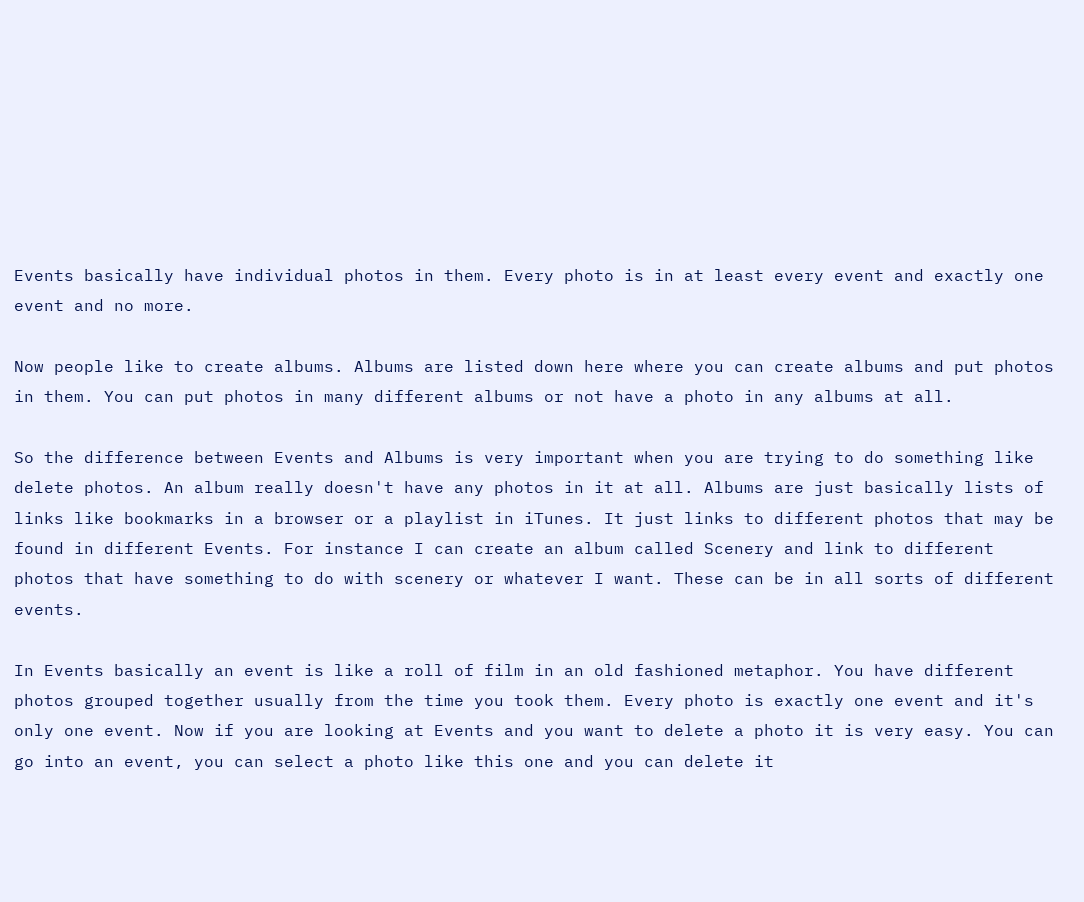Events basically have individual photos in them. Every photo is in at least every event and exactly one event and no more.

Now people like to create albums. Albums are listed down here where you can create albums and put photos in them. You can put photos in many different albums or not have a photo in any albums at all.

So the difference between Events and Albums is very important when you are trying to do something like delete photos. An album really doesn't have any photos in it at all. Albums are just basically lists of links like bookmarks in a browser or a playlist in iTunes. It just links to different photos that may be found in different Events. For instance I can create an album called Scenery and link to different photos that have something to do with scenery or whatever I want. These can be in all sorts of different events.

In Events basically an event is like a roll of film in an old fashioned metaphor. You have different photos grouped together usually from the time you took them. Every photo is exactly one event and it's only one event. Now if you are looking at Events and you want to delete a photo it is very easy. You can go into an event, you can select a photo like this one and you can delete it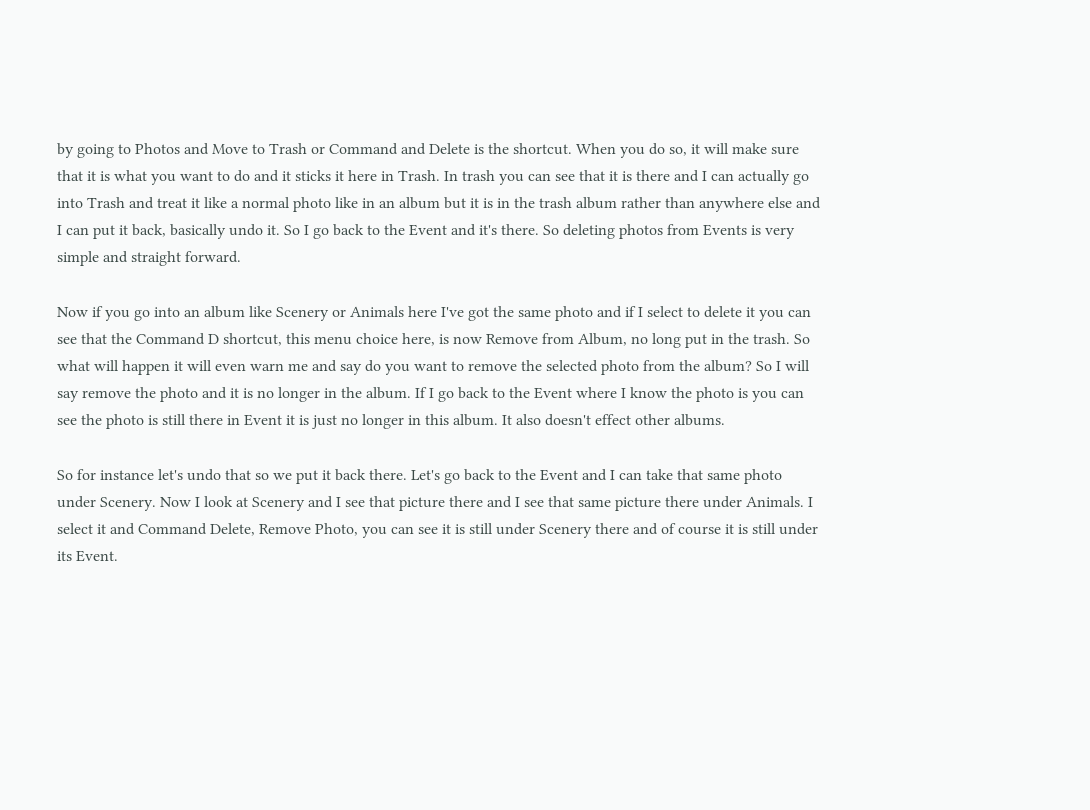by going to Photos and Move to Trash or Command and Delete is the shortcut. When you do so, it will make sure that it is what you want to do and it sticks it here in Trash. In trash you can see that it is there and I can actually go into Trash and treat it like a normal photo like in an album but it is in the trash album rather than anywhere else and I can put it back, basically undo it. So I go back to the Event and it's there. So deleting photos from Events is very simple and straight forward.

Now if you go into an album like Scenery or Animals here I've got the same photo and if I select to delete it you can see that the Command D shortcut, this menu choice here, is now Remove from Album, no long put in the trash. So what will happen it will even warn me and say do you want to remove the selected photo from the album? So I will say remove the photo and it is no longer in the album. If I go back to the Event where I know the photo is you can see the photo is still there in Event it is just no longer in this album. It also doesn't effect other albums.

So for instance let's undo that so we put it back there. Let's go back to the Event and I can take that same photo under Scenery. Now I look at Scenery and I see that picture there and I see that same picture there under Animals. I select it and Command Delete, Remove Photo, you can see it is still under Scenery there and of course it is still under its Event.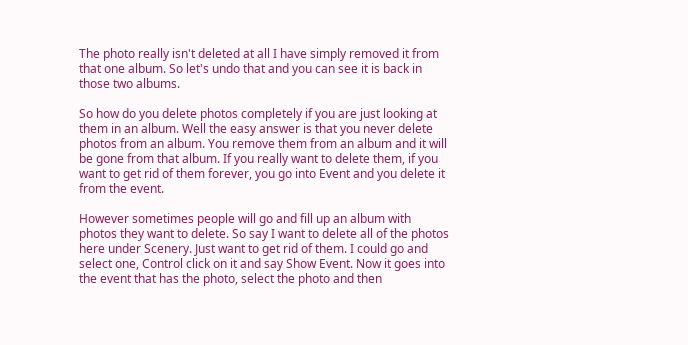The photo really isn't deleted at all I have simply removed it from that one album. So let's undo that and you can see it is back in those two albums.

So how do you delete photos completely if you are just looking at them in an album. Well the easy answer is that you never delete photos from an album. You remove them from an album and it will be gone from that album. If you really want to delete them, if you want to get rid of them forever, you go into Event and you delete it from the event.

However sometimes people will go and fill up an album with photos they want to delete. So say I want to delete all of the photos here under Scenery. Just want to get rid of them. I could go and select one, Control click on it and say Show Event. Now it goes into the event that has the photo, select the photo and then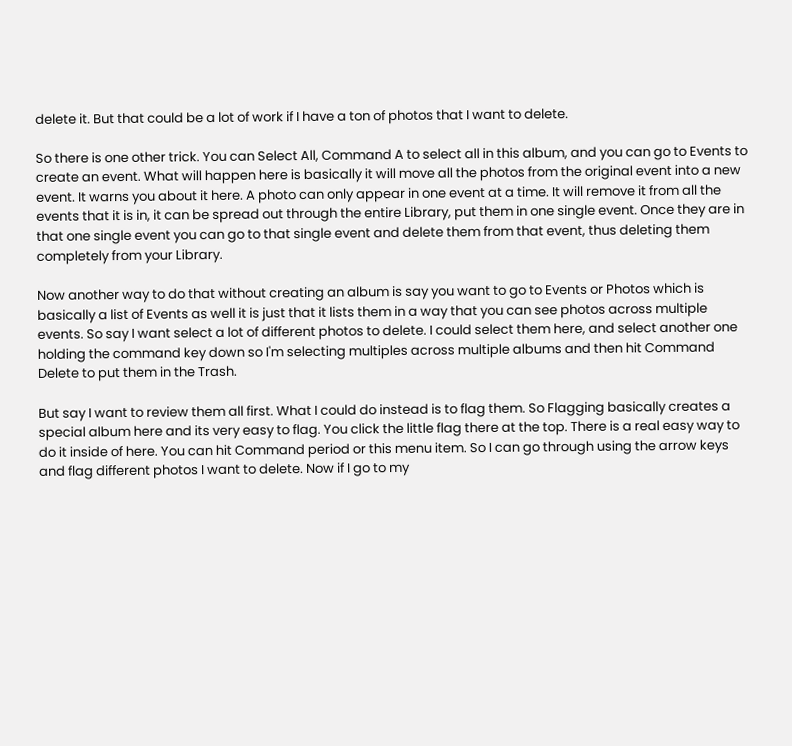delete it. But that could be a lot of work if I have a ton of photos that I want to delete.

So there is one other trick. You can Select All, Command A to select all in this album, and you can go to Events to create an event. What will happen here is basically it will move all the photos from the original event into a new event. It warns you about it here. A photo can only appear in one event at a time. It will remove it from all the events that it is in, it can be spread out through the entire Library, put them in one single event. Once they are in that one single event you can go to that single event and delete them from that event, thus deleting them completely from your Library.

Now another way to do that without creating an album is say you want to go to Events or Photos which is basically a list of Events as well it is just that it lists them in a way that you can see photos across multiple events. So say I want select a lot of different photos to delete. I could select them here, and select another one holding the command key down so I'm selecting multiples across multiple albums and then hit Command Delete to put them in the Trash.

But say I want to review them all first. What I could do instead is to flag them. So Flagging basically creates a special album here and its very easy to flag. You click the little flag there at the top. There is a real easy way to do it inside of here. You can hit Command period or this menu item. So I can go through using the arrow keys and flag different photos I want to delete. Now if I go to my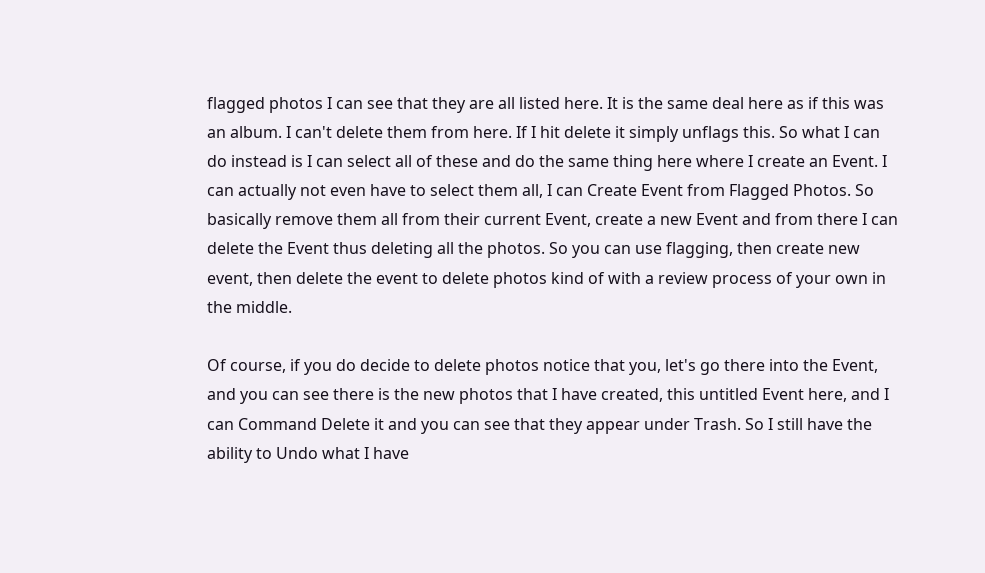flagged photos I can see that they are all listed here. It is the same deal here as if this was an album. I can't delete them from here. If I hit delete it simply unflags this. So what I can do instead is I can select all of these and do the same thing here where I create an Event. I can actually not even have to select them all, I can Create Event from Flagged Photos. So basically remove them all from their current Event, create a new Event and from there I can delete the Event thus deleting all the photos. So you can use flagging, then create new event, then delete the event to delete photos kind of with a review process of your own in the middle.

Of course, if you do decide to delete photos notice that you, let's go there into the Event, and you can see there is the new photos that I have created, this untitled Event here, and I can Command Delete it and you can see that they appear under Trash. So I still have the ability to Undo what I have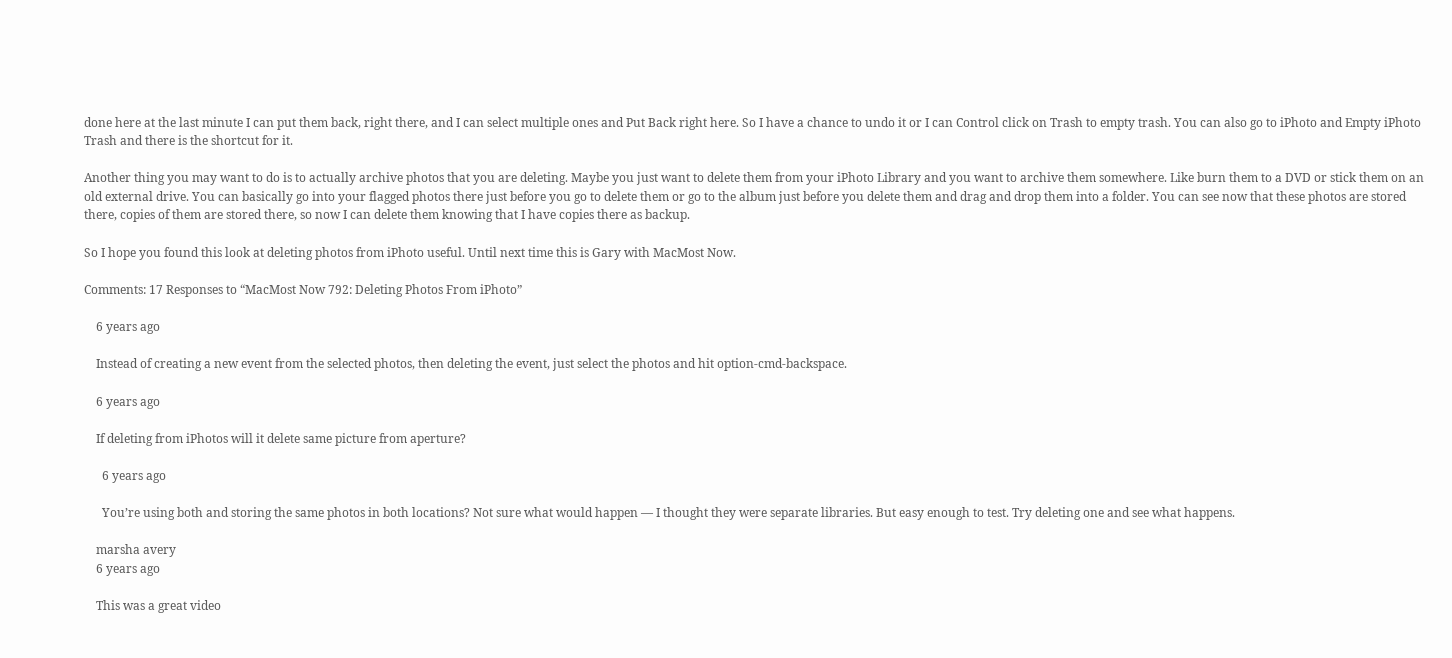done here at the last minute I can put them back, right there, and I can select multiple ones and Put Back right here. So I have a chance to undo it or I can Control click on Trash to empty trash. You can also go to iPhoto and Empty iPhoto Trash and there is the shortcut for it.

Another thing you may want to do is to actually archive photos that you are deleting. Maybe you just want to delete them from your iPhoto Library and you want to archive them somewhere. Like burn them to a DVD or stick them on an old external drive. You can basically go into your flagged photos there just before you go to delete them or go to the album just before you delete them and drag and drop them into a folder. You can see now that these photos are stored there, copies of them are stored there, so now I can delete them knowing that I have copies there as backup.

So I hope you found this look at deleting photos from iPhoto useful. Until next time this is Gary with MacMost Now.

Comments: 17 Responses to “MacMost Now 792: Deleting Photos From iPhoto”

    6 years ago

    Instead of creating a new event from the selected photos, then deleting the event, just select the photos and hit option-cmd-backspace.

    6 years ago

    If deleting from iPhotos will it delete same picture from aperture?

      6 years ago

      You’re using both and storing the same photos in both locations? Not sure what would happen — I thought they were separate libraries. But easy enough to test. Try deleting one and see what happens.

    marsha avery
    6 years ago

    This was a great video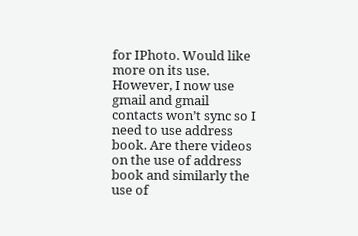for IPhoto. Would like more on its use. However, I now use gmail and gmail contacts won’t sync so I need to use address book. Are there videos on the use of address book and similarly the use of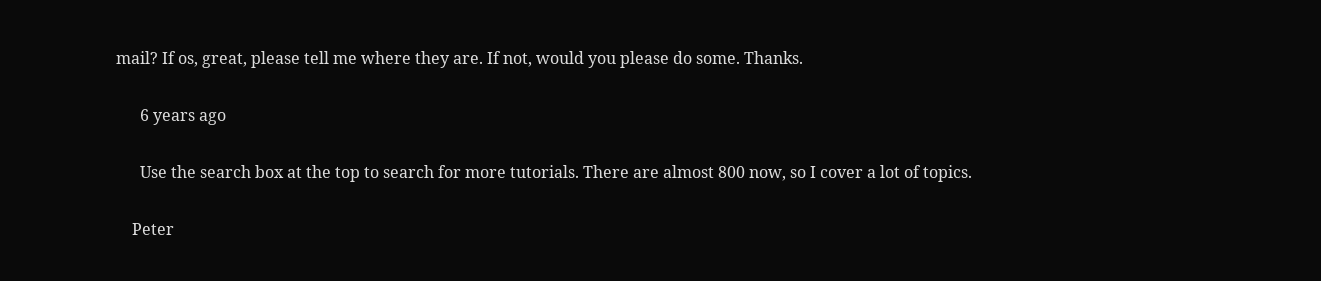mail? If os, great, please tell me where they are. If not, would you please do some. Thanks.

      6 years ago

      Use the search box at the top to search for more tutorials. There are almost 800 now, so I cover a lot of topics.

    Peter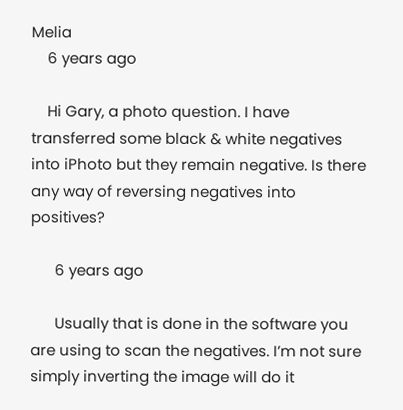Melia
    6 years ago

    Hi Gary, a photo question. I have transferred some black & white negatives into iPhoto but they remain negative. Is there any way of reversing negatives into positives?

      6 years ago

      Usually that is done in the software you are using to scan the negatives. I’m not sure simply inverting the image will do it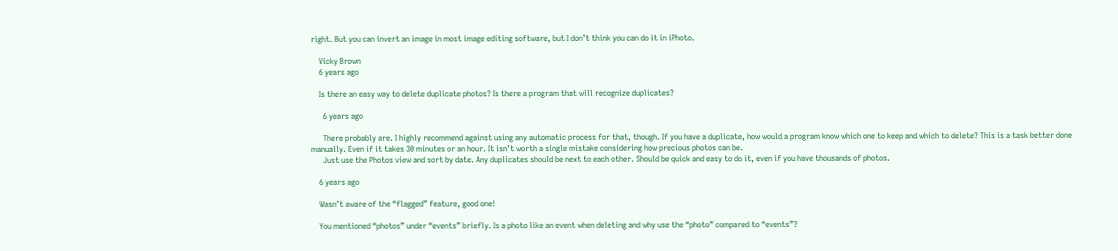right. But you can invert an image in most image editing software, but I don’t think you can do it in iPhoto.

    Vicky Brown
    6 years ago

    Is there an easy way to delete duplicate photos? Is there a program that will recognize duplicates?

      6 years ago

      There probably are. I highly recommend against using any automatic process for that, though. If you have a duplicate, how would a program know which one to keep and which to delete? This is a task better done manually. Even if it takes 30 minutes or an hour. It isn’t worth a single mistake considering how precious photos can be.
      Just use the Photos view and sort by date. Any duplicates should be next to each other. Should be quick and easy to do it, even if you have thousands of photos.

    6 years ago

    Wasn’t aware of the “flagged” feature, good one!

    You mentioned “photos” under “events” briefly. Is a photo like an event when deleting and why use the “photo” compared to “events”?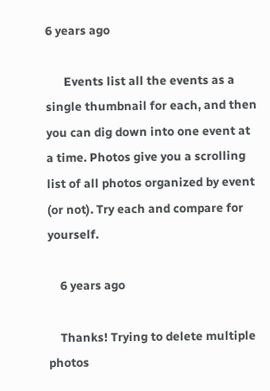6 years ago

      Events list all the events as a single thumbnail for each, and then you can dig down into one event at a time. Photos give you a scrolling list of all photos organized by event (or not). Try each and compare for yourself.

    6 years ago

    Thanks! Trying to delete multiple photos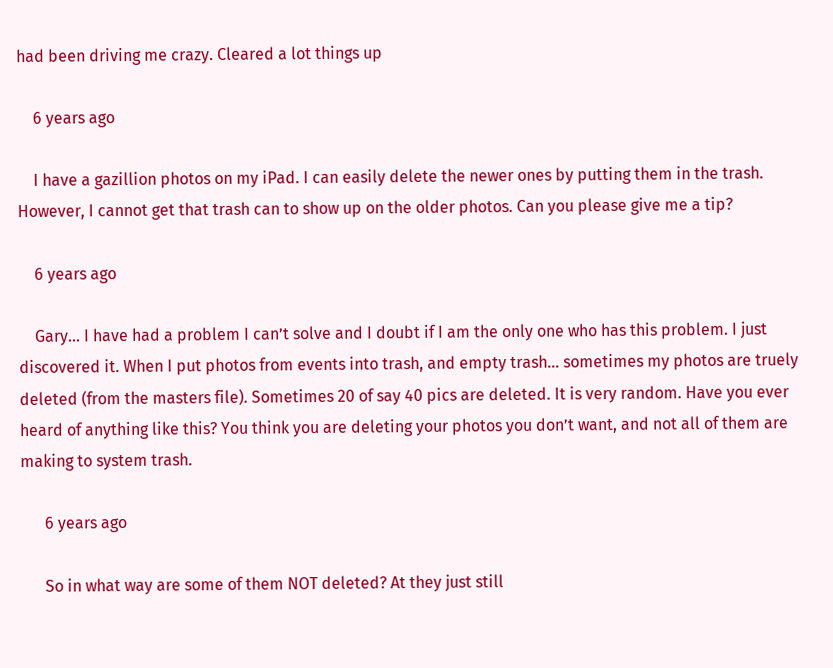had been driving me crazy. Cleared a lot things up

    6 years ago

    I have a gazillion photos on my iPad. I can easily delete the newer ones by putting them in the trash. However, I cannot get that trash can to show up on the older photos. Can you please give me a tip?

    6 years ago

    Gary… I have had a problem I can’t solve and I doubt if I am the only one who has this problem. I just discovered it. When I put photos from events into trash, and empty trash… sometimes my photos are truely deleted (from the masters file). Sometimes 20 of say 40 pics are deleted. It is very random. Have you ever heard of anything like this? You think you are deleting your photos you don’t want, and not all of them are making to system trash.

      6 years ago

      So in what way are some of them NOT deleted? At they just still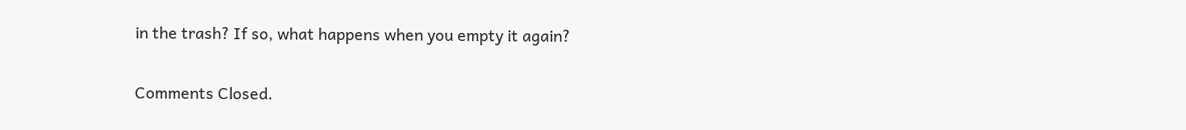in the trash? If so, what happens when you empty it again?

Comments Closed.